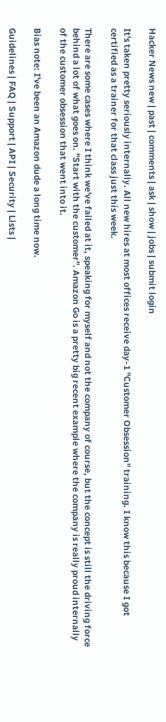Hacker News new | past | comments | ask | show | jobs | submit login

It's taken pretty seriously internally. All new hires at most offices receive day-1 "Customer Obsession" training. I know this because I got certified as a trainer for that class just this week.

There are some cases where I think we've failed at it, speaking for myself and not the company of course, but the concept is still the driving force behind a lot of what goes on. "Start with the customer". Amazon Go is a pretty big recent example where the company is really proud internally of the customer obsession that went into it.

Bias note: I've been an Amazon dude a long time now.

Guidelines | FAQ | Support | API | Security | Lists |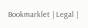Bookmarklet | Legal |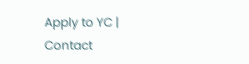Apply to YC | Contact